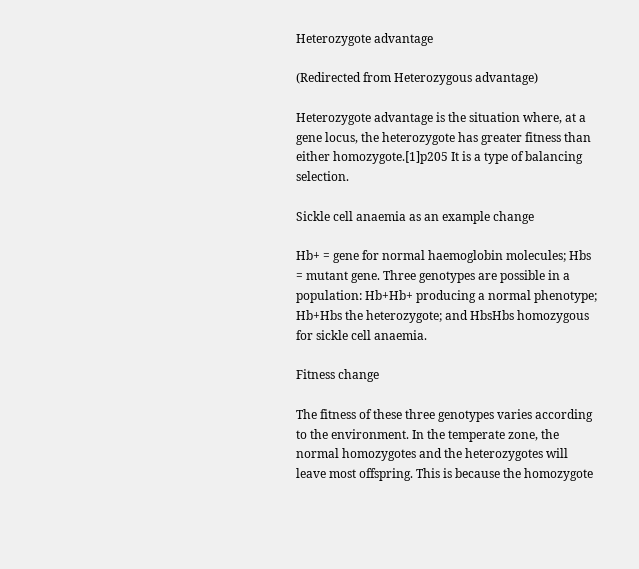Heterozygote advantage

(Redirected from Heterozygous advantage)

Heterozygote advantage is the situation where, at a gene locus, the heterozygote has greater fitness than either homozygote.[1]p205 It is a type of balancing selection.

Sickle cell anaemia as an example change

Hb+ = gene for normal haemoglobin molecules; Hbs = mutant gene. Three genotypes are possible in a population: Hb+Hb+ producing a normal phenotype; Hb+Hbs the heterozygote; and HbsHbs homozygous for sickle cell anaemia.

Fitness change

The fitness of these three genotypes varies according to the environment. In the temperate zone, the normal homozygotes and the heterozygotes will leave most offspring. This is because the homozygote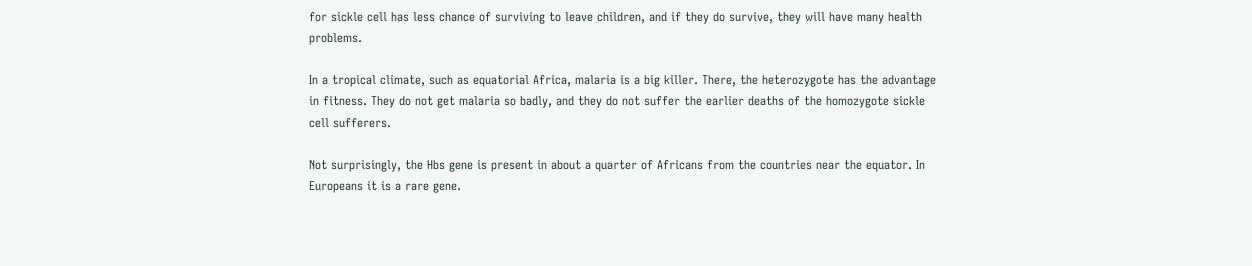for sickle cell has less chance of surviving to leave children, and if they do survive, they will have many health problems.

In a tropical climate, such as equatorial Africa, malaria is a big killer. There, the heterozygote has the advantage in fitness. They do not get malaria so badly, and they do not suffer the earlier deaths of the homozygote sickle cell sufferers.

Not surprisingly, the Hbs gene is present in about a quarter of Africans from the countries near the equator. In Europeans it is a rare gene.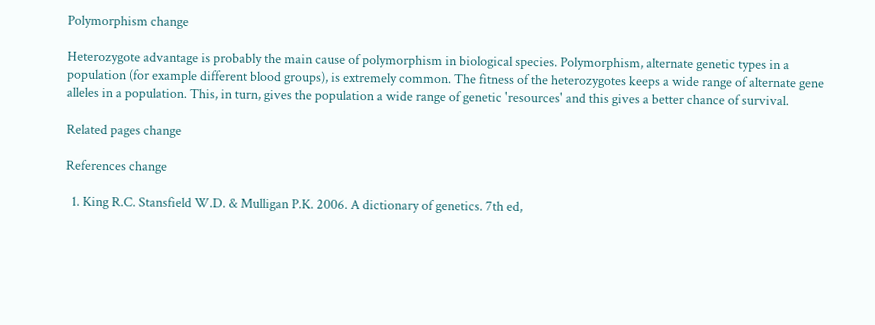Polymorphism change

Heterozygote advantage is probably the main cause of polymorphism in biological species. Polymorphism, alternate genetic types in a population (for example different blood groups), is extremely common. The fitness of the heterozygotes keeps a wide range of alternate gene alleles in a population. This, in turn, gives the population a wide range of genetic 'resources' and this gives a better chance of survival.

Related pages change

References change

  1. King R.C. Stansfield W.D. & Mulligan P.K. 2006. A dictionary of genetics. 7th ed,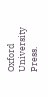Oxford University Press.